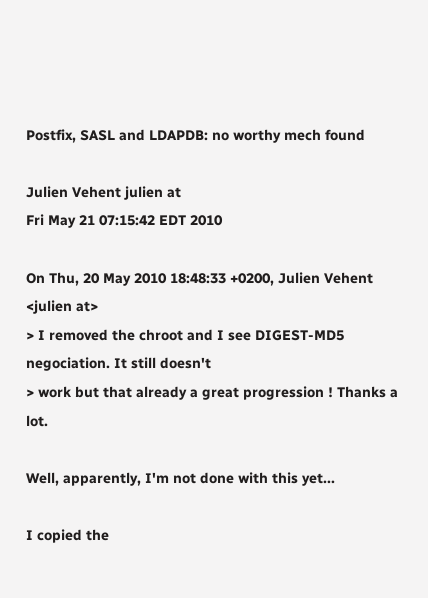Postfix, SASL and LDAPDB: no worthy mech found

Julien Vehent julien at
Fri May 21 07:15:42 EDT 2010

On Thu, 20 May 2010 18:48:33 +0200, Julien Vehent <julien at>
> I removed the chroot and I see DIGEST-MD5 negociation. It still doesn't
> work but that already a great progression ! Thanks a lot.

Well, apparently, I'm not done with this yet...

I copied the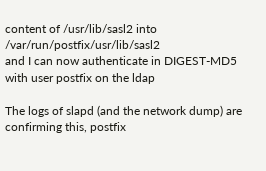content of /usr/lib/sasl2 into /var/run/postfix/usr/lib/sasl2
and I can now authenticate in DIGEST-MD5 with user postfix on the ldap

The logs of slapd (and the network dump) are confirming this, postfix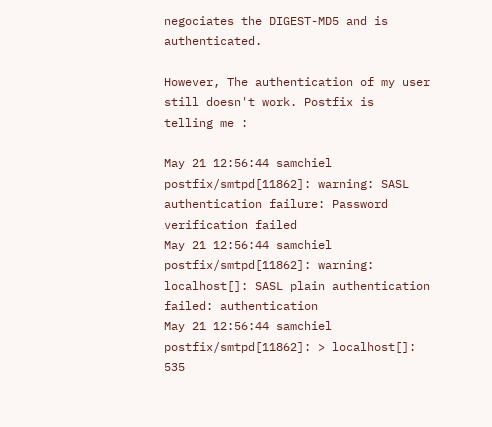negociates the DIGEST-MD5 and is authenticated.

However, The authentication of my user still doesn't work. Postfix is
telling me :

May 21 12:56:44 samchiel postfix/smtpd[11862]: warning: SASL
authentication failure: Password verification failed
May 21 12:56:44 samchiel postfix/smtpd[11862]: warning:
localhost[]: SASL plain authentication failed: authentication
May 21 12:56:44 samchiel postfix/smtpd[11862]: > localhost[]: 535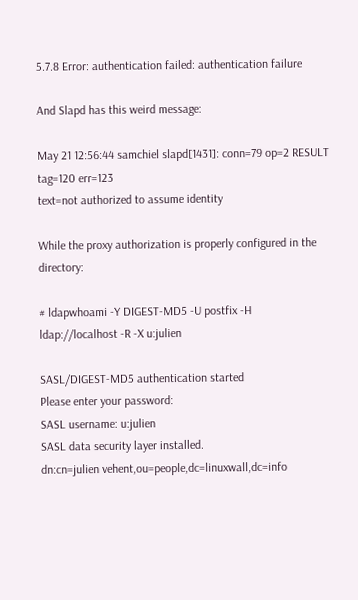5.7.8 Error: authentication failed: authentication failure

And Slapd has this weird message:

May 21 12:56:44 samchiel slapd[1431]: conn=79 op=2 RESULT tag=120 err=123
text=not authorized to assume identity

While the proxy authorization is properly configured in the directory:

# ldapwhoami -Y DIGEST-MD5 -U postfix -H ldap://localhost -R -X u:julien

SASL/DIGEST-MD5 authentication started
Please enter your password:
SASL username: u:julien
SASL data security layer installed.
dn:cn=julien vehent,ou=people,dc=linuxwall,dc=info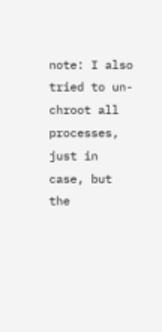note: I also tried to un-chroot all processes, just in case, but the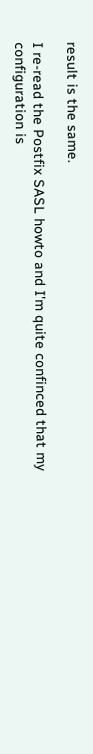result is the same.

I re-read the Postfix SASL howto and I'm quite confinced that my
configuration is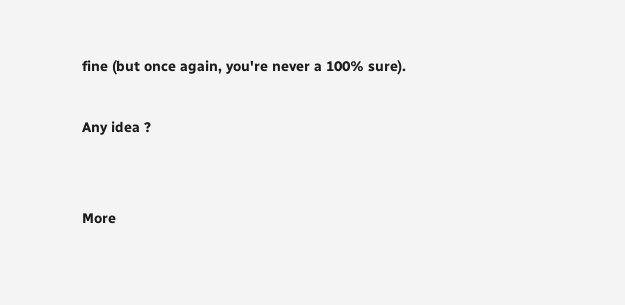fine (but once again, you're never a 100% sure).

Any idea ?


More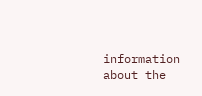information about the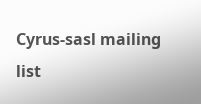Cyrus-sasl mailing list